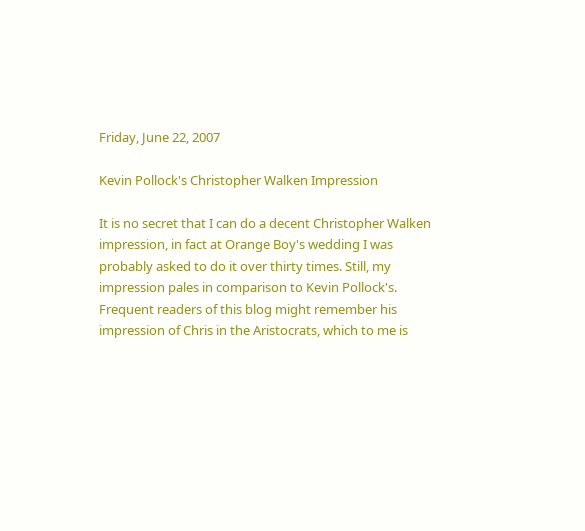Friday, June 22, 2007

Kevin Pollock's Christopher Walken Impression

It is no secret that I can do a decent Christopher Walken impression, in fact at Orange Boy's wedding I was probably asked to do it over thirty times. Still, my impression pales in comparison to Kevin Pollock's. Frequent readers of this blog might remember his impression of Chris in the Aristocrats, which to me is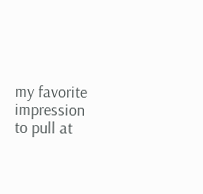my favorite impression to pull at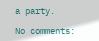a party.

No comments: